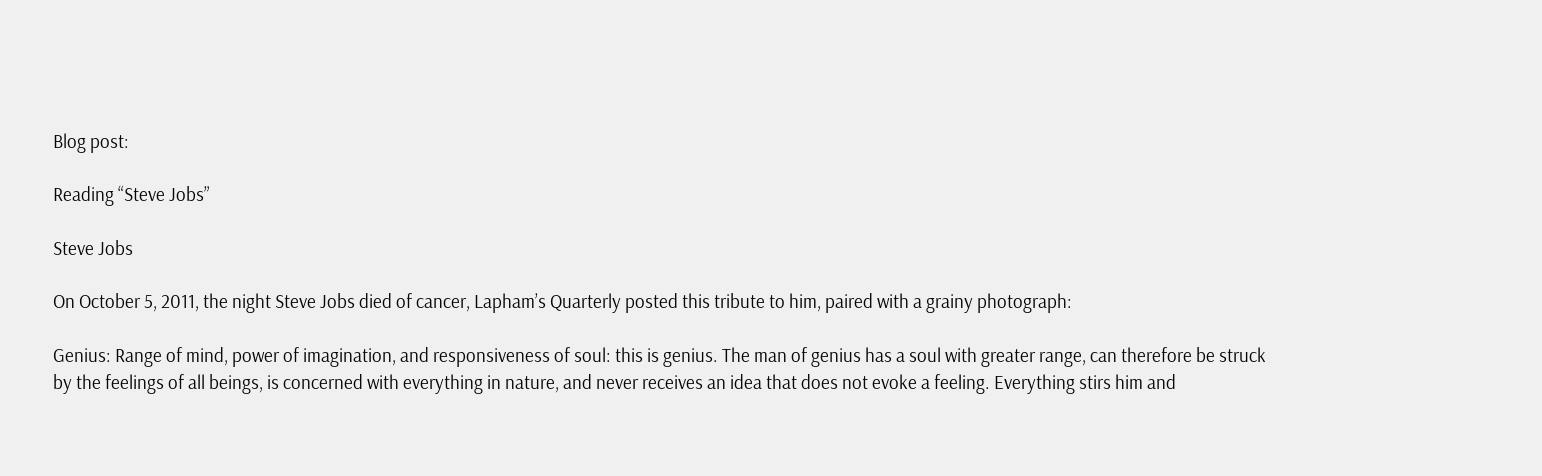Blog post:

Reading “Steve Jobs”

Steve Jobs

On October 5, 2011, the night Steve Jobs died of cancer, Lapham’s Quarterly posted this tribute to him, paired with a grainy photograph:

Genius: Range of mind, power of imagination, and responsiveness of soul: this is genius. The man of genius has a soul with greater range, can therefore be struck by the feelings of all beings, is concerned with everything in nature, and never receives an idea that does not evoke a feeling. Everything stirs him and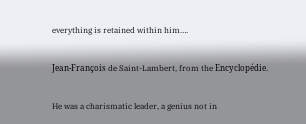everything is retained within him….

Jean-François de Saint-Lambert, from the Encyclopédie.

He was a charismatic leader, a genius not in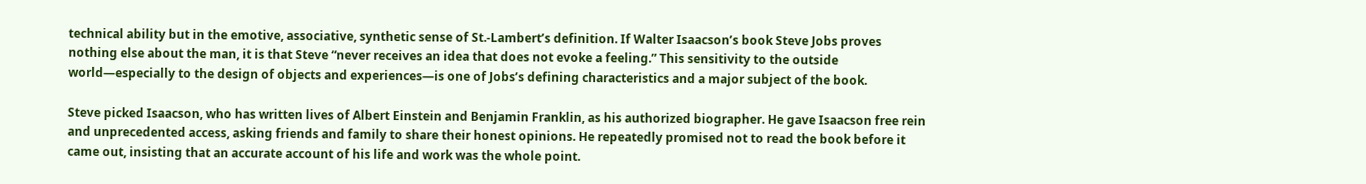technical ability but in the emotive, associative, synthetic sense of St.-Lambert’s definition. If Walter Isaacson’s book Steve Jobs proves nothing else about the man, it is that Steve “never receives an idea that does not evoke a feeling.” This sensitivity to the outside world—especially to the design of objects and experiences—is one of Jobs’s defining characteristics and a major subject of the book.

Steve picked Isaacson, who has written lives of Albert Einstein and Benjamin Franklin, as his authorized biographer. He gave Isaacson free rein and unprecedented access, asking friends and family to share their honest opinions. He repeatedly promised not to read the book before it came out, insisting that an accurate account of his life and work was the whole point.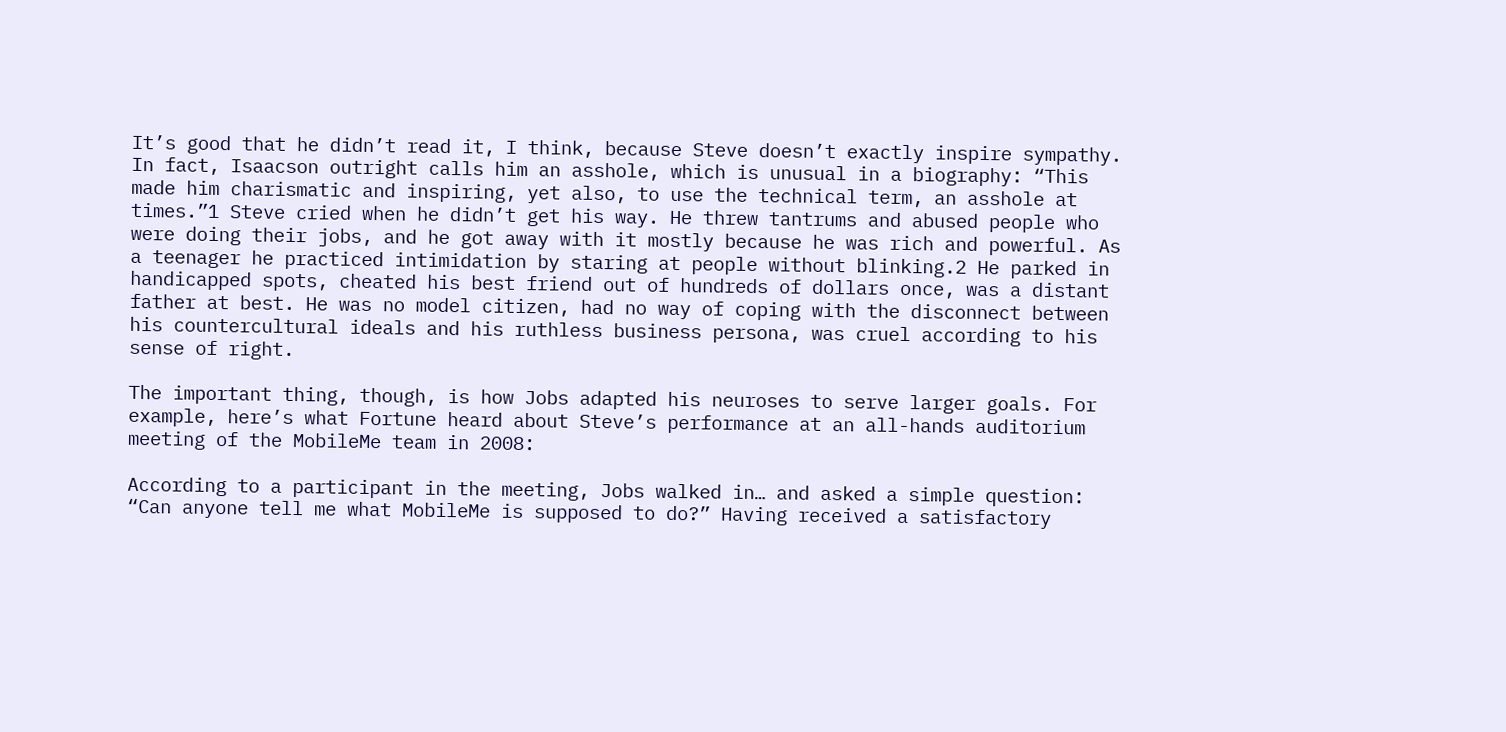It’s good that he didn’t read it, I think, because Steve doesn’t exactly inspire sympathy. In fact, Isaacson outright calls him an asshole, which is unusual in a biography: “This made him charismatic and inspiring, yet also, to use the technical term, an asshole at times.”1 Steve cried when he didn’t get his way. He threw tantrums and abused people who were doing their jobs, and he got away with it mostly because he was rich and powerful. As a teenager he practiced intimidation by staring at people without blinking.2 He parked in handicapped spots, cheated his best friend out of hundreds of dollars once, was a distant father at best. He was no model citizen, had no way of coping with the disconnect between his countercultural ideals and his ruthless business persona, was cruel according to his sense of right.

The important thing, though, is how Jobs adapted his neuroses to serve larger goals. For example, here’s what Fortune heard about Steve’s performance at an all-hands auditorium meeting of the MobileMe team in 2008:

According to a participant in the meeting, Jobs walked in… and asked a simple question: “Can anyone tell me what MobileMe is supposed to do?” Having received a satisfactory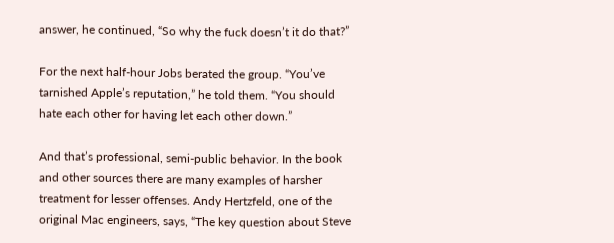answer, he continued, “So why the fuck doesn’t it do that?”

For the next half-hour Jobs berated the group. “You’ve tarnished Apple’s reputation,” he told them. “You should hate each other for having let each other down.”

And that’s professional, semi-public behavior. In the book and other sources there are many examples of harsher treatment for lesser offenses. Andy Hertzfeld, one of the original Mac engineers, says, “The key question about Steve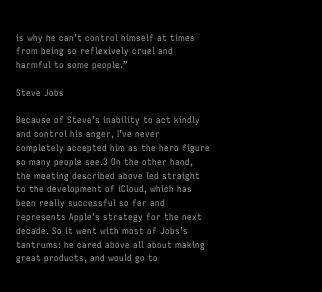is why he can’t control himself at times from being so reflexively cruel and harmful to some people.”

Steve Jobs

Because of Steve’s inability to act kindly and control his anger, I’ve never completely accepted him as the hero figure so many people see.3 On the other hand, the meeting described above led straight to the development of iCloud, which has been really successful so far and represents Apple’s strategy for the next decade. So it went with most of Jobs’s tantrums: he cared above all about making great products, and would go to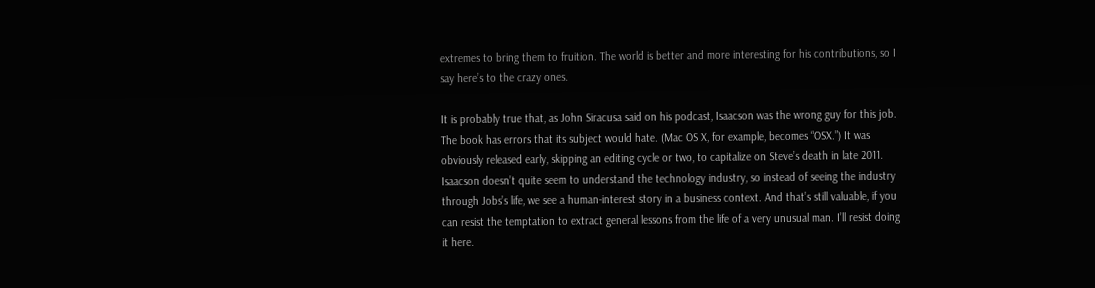extremes to bring them to fruition. The world is better and more interesting for his contributions, so I say here’s to the crazy ones.

It is probably true that, as John Siracusa said on his podcast, Isaacson was the wrong guy for this job. The book has errors that its subject would hate. (Mac OS X, for example, becomes “OSX.”) It was obviously released early, skipping an editing cycle or two, to capitalize on Steve’s death in late 2011. Isaacson doesn’t quite seem to understand the technology industry, so instead of seeing the industry through Jobs’s life, we see a human-interest story in a business context. And that’s still valuable, if you can resist the temptation to extract general lessons from the life of a very unusual man. I’ll resist doing it here.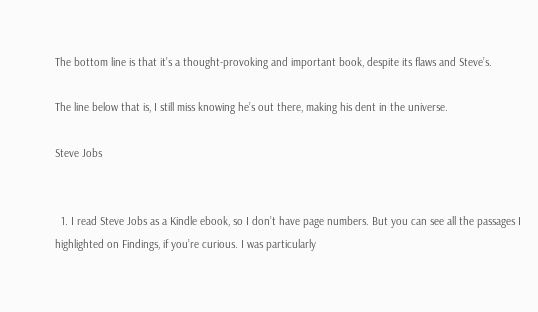The bottom line is that it’s a thought-provoking and important book, despite its flaws and Steve’s.

The line below that is, I still miss knowing he’s out there, making his dent in the universe.

Steve Jobs


  1. I read Steve Jobs as a Kindle ebook, so I don’t have page numbers. But you can see all the passages I highlighted on Findings, if you’re curious. I was particularly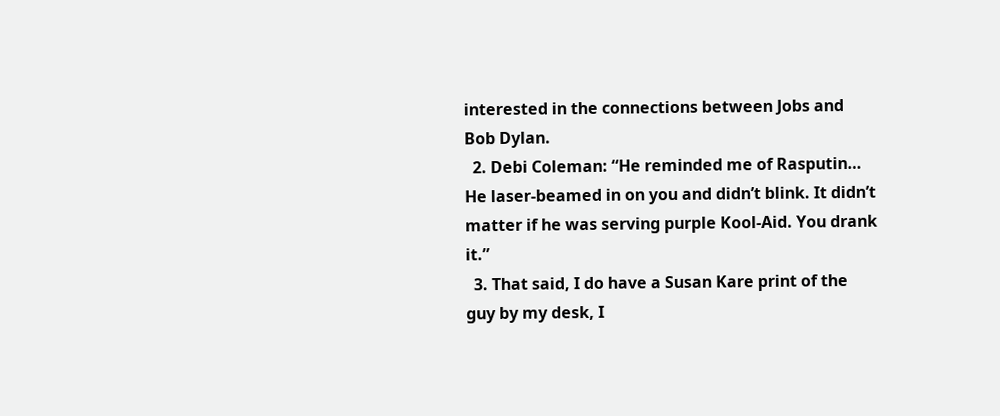interested in the connections between Jobs and Bob Dylan.
  2. Debi Coleman: “He reminded me of Rasputin… He laser-beamed in on you and didn’t blink. It didn’t matter if he was serving purple Kool-Aid. You drank it.”
  3. That said, I do have a Susan Kare print of the guy by my desk, I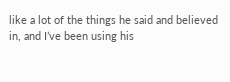like a lot of the things he said and believed in, and I’ve been using his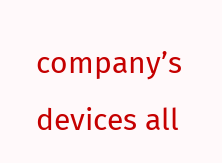company’s devices all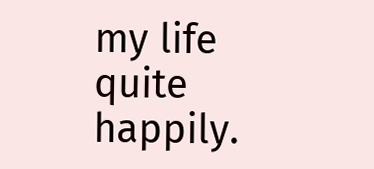my life quite happily.